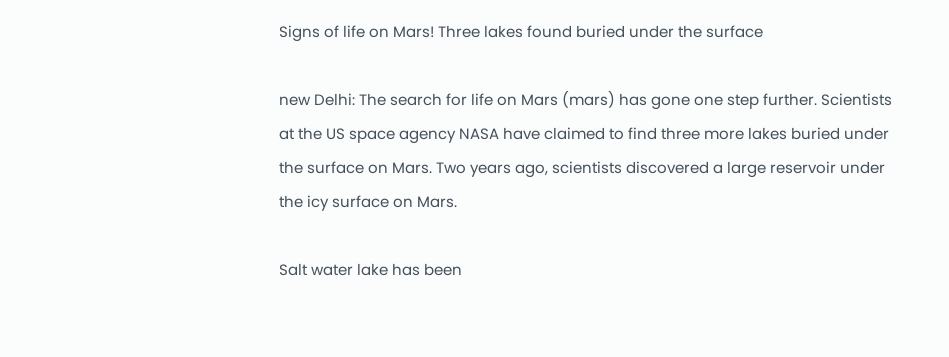Signs of life on Mars! Three lakes found buried under the surface

new Delhi: The search for life on Mars (mars) has gone one step further. Scientists at the US space agency NASA have claimed to find three more lakes buried under the surface on Mars. Two years ago, scientists discovered a large reservoir under the icy surface on Mars.

Salt water lake has been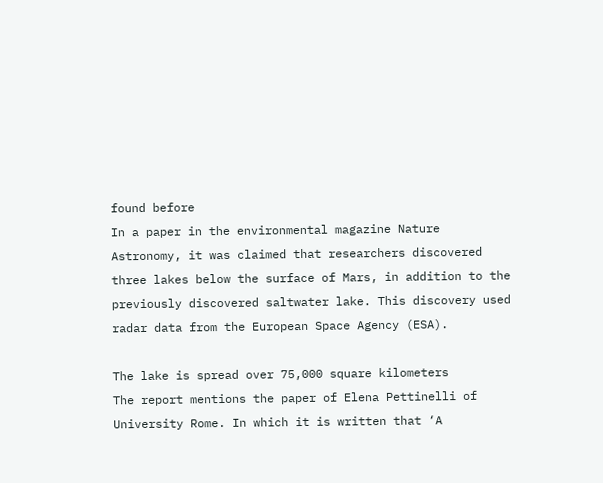found before
In a paper in the environmental magazine Nature Astronomy, it was claimed that researchers discovered three lakes below the surface of Mars, in addition to the previously discovered saltwater lake. This discovery used radar data from the European Space Agency (ESA).

The lake is spread over 75,000 square kilometers
The report mentions the paper of Elena Pettinelli of University Rome. In which it is written that ‘A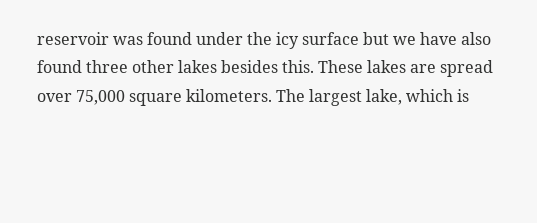reservoir was found under the icy surface but we have also found three other lakes besides this. These lakes are spread over 75,000 square kilometers. The largest lake, which is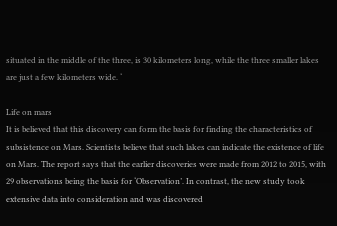situated in the middle of the three, is 30 kilometers long, while the three smaller lakes are just a few kilometers wide. ‘

Life on mars
It is believed that this discovery can form the basis for finding the characteristics of subsistence on Mars. Scientists believe that such lakes can indicate the existence of life on Mars. The report says that the earlier discoveries were made from 2012 to 2015, with 29 observations being the basis for ‘Observation’. In contrast, the new study took extensive data into consideration and was discovered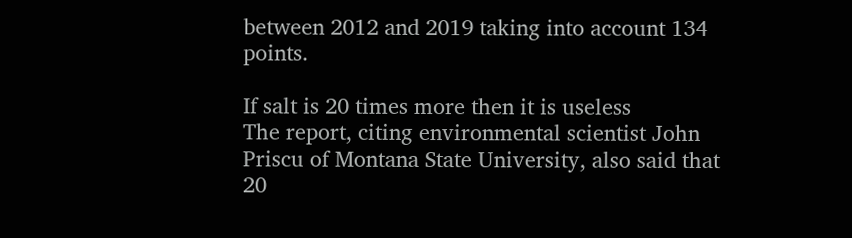between 2012 and 2019 taking into account 134 points.

If salt is 20 times more then it is useless
The report, citing environmental scientist John Priscu of Montana State University, also said that 20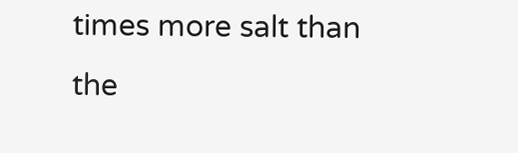times more salt than the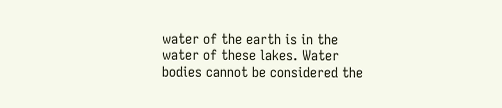water of the earth is in the water of these lakes. Water bodies cannot be considered the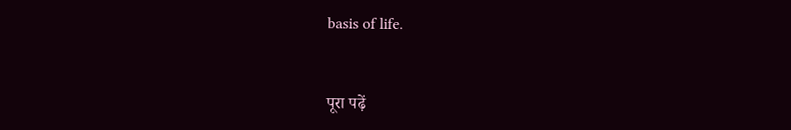basis of life.


पूरा पढ़ें